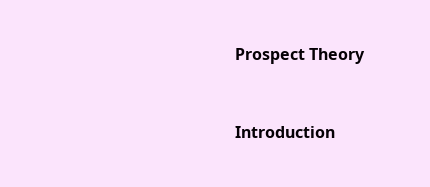Prospect Theory


Introduction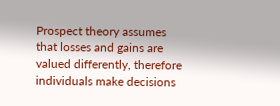Prospect theory assumes that losses and gains are valued differently, therefore individuals make decisions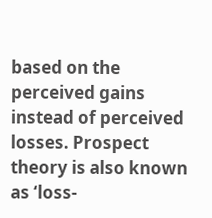based on the perceived gains instead of perceived losses. Prospect theory is also known as ‘loss-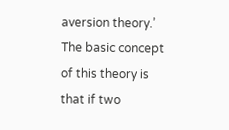aversion theory.’ The basic concept of this theory is that if two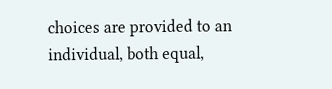choices are provided to an individual, both equal,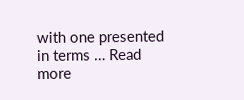with one presented in terms … Read more